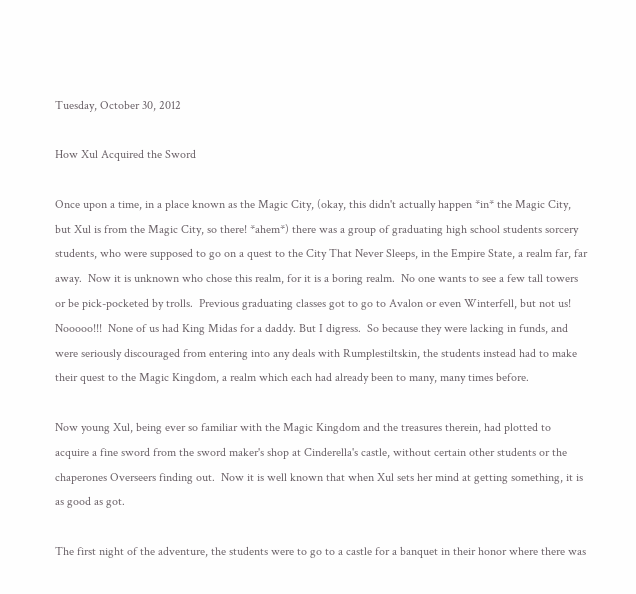Tuesday, October 30, 2012

How Xul Acquired the Sword

Once upon a time, in a place known as the Magic City, (okay, this didn't actually happen *in* the Magic City, but Xul is from the Magic City, so there! *ahem*) there was a group of graduating high school students sorcery students, who were supposed to go on a quest to the City That Never Sleeps, in the Empire State, a realm far, far away.  Now it is unknown who chose this realm, for it is a boring realm.  No one wants to see a few tall towers or be pick-pocketed by trolls.  Previous graduating classes got to go to Avalon or even Winterfell, but not us!  Nooooo!!!  None of us had King Midas for a daddy. But I digress.  So because they were lacking in funds, and were seriously discouraged from entering into any deals with Rumplestiltskin, the students instead had to make their quest to the Magic Kingdom, a realm which each had already been to many, many times before.

Now young Xul, being ever so familiar with the Magic Kingdom and the treasures therein, had plotted to acquire a fine sword from the sword maker's shop at Cinderella's castle, without certain other students or the chaperones Overseers finding out.  Now it is well known that when Xul sets her mind at getting something, it is as good as got.

The first night of the adventure, the students were to go to a castle for a banquet in their honor where there was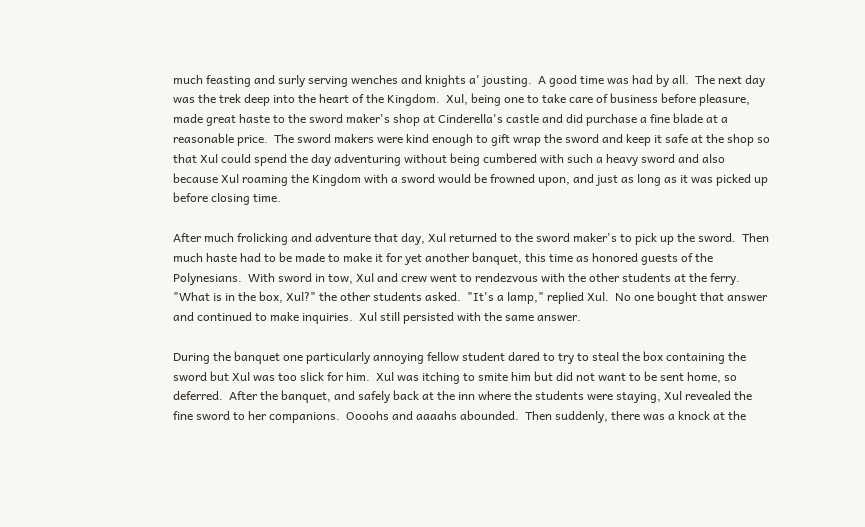much feasting and surly serving wenches and knights a' jousting.  A good time was had by all.  The next day was the trek deep into the heart of the Kingdom.  Xul, being one to take care of business before pleasure, made great haste to the sword maker's shop at Cinderella's castle and did purchase a fine blade at a reasonable price.  The sword makers were kind enough to gift wrap the sword and keep it safe at the shop so that Xul could spend the day adventuring without being cumbered with such a heavy sword and also because Xul roaming the Kingdom with a sword would be frowned upon, and just as long as it was picked up before closing time.

After much frolicking and adventure that day, Xul returned to the sword maker's to pick up the sword.  Then much haste had to be made to make it for yet another banquet, this time as honored guests of the Polynesians.  With sword in tow, Xul and crew went to rendezvous with the other students at the ferry.   "What is in the box, Xul?" the other students asked.  "It's a lamp," replied Xul.  No one bought that answer and continued to make inquiries.  Xul still persisted with the same answer.

During the banquet one particularly annoying fellow student dared to try to steal the box containing the sword but Xul was too slick for him.  Xul was itching to smite him but did not want to be sent home, so deferred.  After the banquet, and safely back at the inn where the students were staying, Xul revealed the fine sword to her companions.  Oooohs and aaaahs abounded.  Then suddenly, there was a knock at the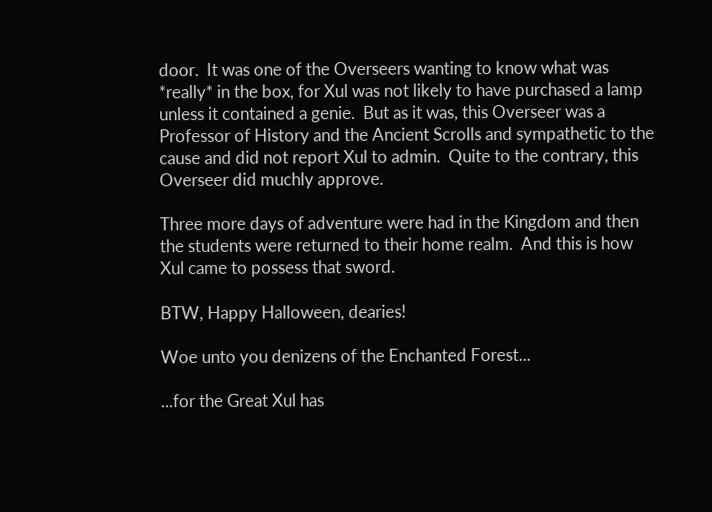door.  It was one of the Overseers wanting to know what was *really* in the box, for Xul was not likely to have purchased a lamp unless it contained a genie.  But as it was, this Overseer was a Professor of History and the Ancient Scrolls and sympathetic to the cause and did not report Xul to admin.  Quite to the contrary, this Overseer did muchly approve.

Three more days of adventure were had in the Kingdom and then the students were returned to their home realm.  And this is how Xul came to possess that sword.

BTW, Happy Halloween, dearies!

Woe unto you denizens of the Enchanted Forest...

...for the Great Xul has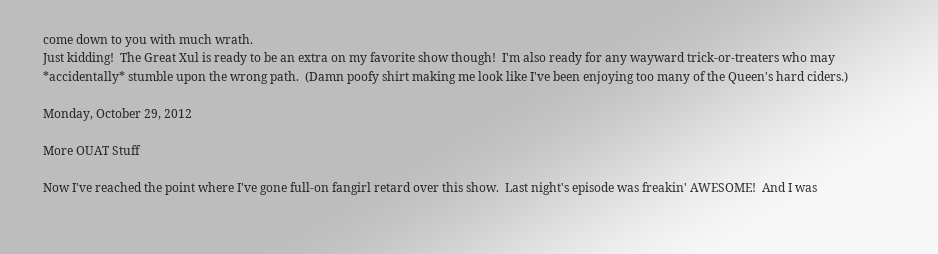come down to you with much wrath.
Just kidding!  The Great Xul is ready to be an extra on my favorite show though!  I'm also ready for any wayward trick-or-treaters who may *accidentally* stumble upon the wrong path.  (Damn poofy shirt making me look like I've been enjoying too many of the Queen's hard ciders.)

Monday, October 29, 2012

More OUAT Stuff

Now I've reached the point where I've gone full-on fangirl retard over this show.  Last night's episode was freakin' AWESOME!  And I was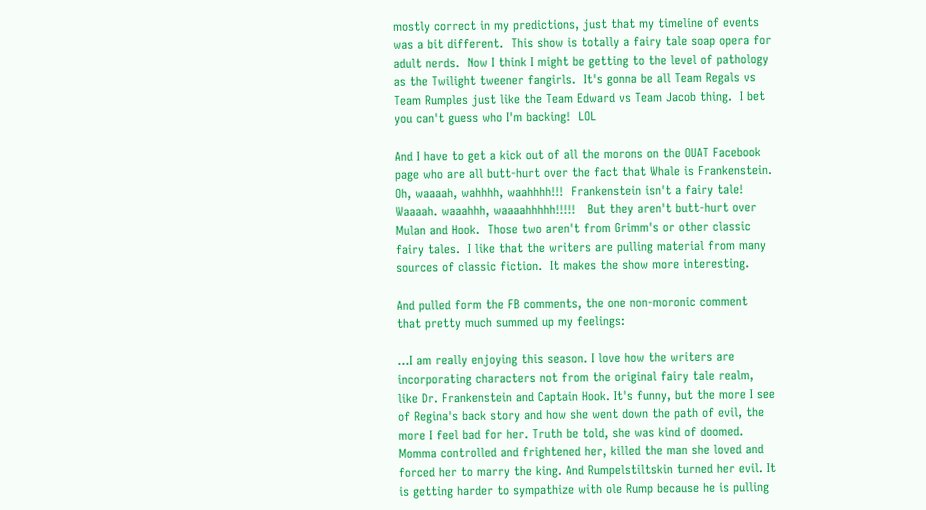mostly correct in my predictions, just that my timeline of events was a bit different.  This show is totally a fairy tale soap opera for adult nerds.  Now I think I might be getting to the level of pathology as the Twilight tweener fangirls.  It's gonna be all Team Regals vs Team Rumples just like the Team Edward vs Team Jacob thing.  I bet you can't guess who I'm backing!  LOL

And I have to get a kick out of all the morons on the OUAT Facebook page who are all butt-hurt over the fact that Whale is Frankenstein.  Oh, waaaah, wahhhh, waahhhh!!!  Frankenstein isn't a fairy tale!  Waaaah. waaahhh, waaaahhhhh!!!!!   But they aren't butt-hurt over Mulan and Hook.  Those two aren't from Grimm's or other classic fairy tales.  I like that the writers are pulling material from many sources of classic fiction.  It makes the show more interesting.

And pulled form the FB comments, the one non-moronic comment that pretty much summed up my feelings:

...I am really enjoying this season. I love how the writers are incorporating characters not from the original fairy tale realm, like Dr. Frankenstein and Captain Hook. It's funny, but the more I see of Regina's back story and how she went down the path of evil, the more I feel bad for her. Truth be told, she was kind of doomed. Momma controlled and frightened her, killed the man she loved and forced her to marry the king. And Rumpelstiltskin turned her evil. It is getting harder to sympathize with ole Rump because he is pulling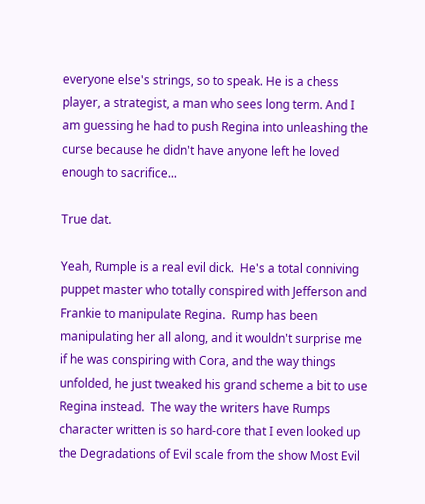everyone else's strings, so to speak. He is a chess player, a strategist, a man who sees long term. And I am guessing he had to push Regina into unleashing the curse because he didn't have anyone left he loved enough to sacrifice...

True dat.

Yeah, Rumple is a real evil dick.  He's a total conniving puppet master who totally conspired with Jefferson and Frankie to manipulate Regina.  Rump has been manipulating her all along, and it wouldn't surprise me if he was conspiring with Cora, and the way things unfolded, he just tweaked his grand scheme a bit to use Regina instead.  The way the writers have Rumps character written is so hard-core that I even looked up the Degradations of Evil scale from the show Most Evil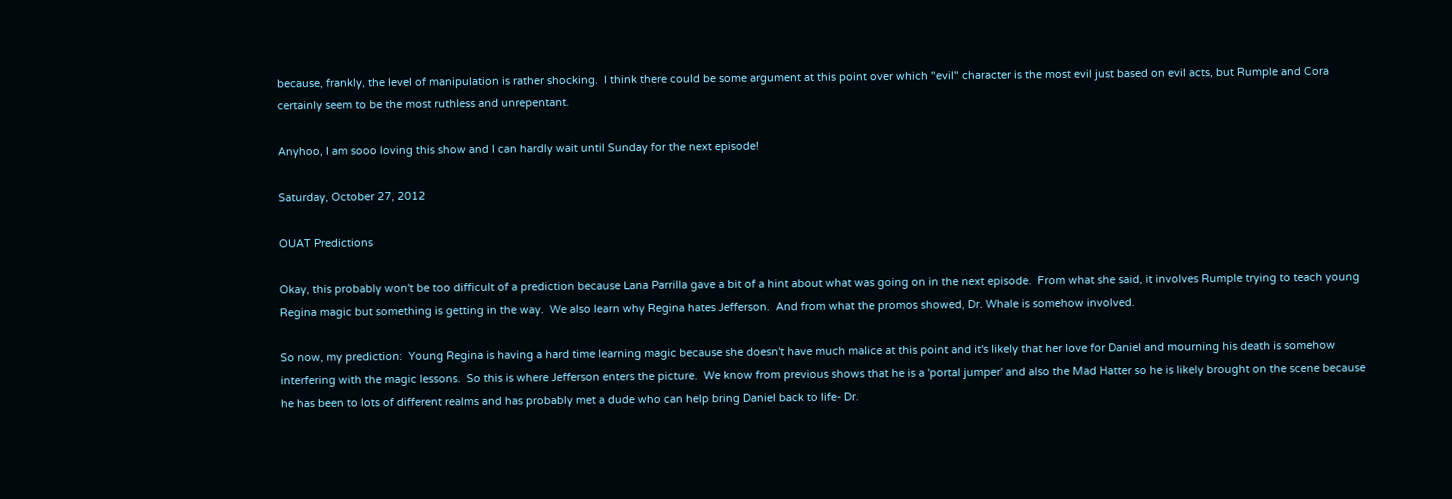because, frankly, the level of manipulation is rather shocking.  I think there could be some argument at this point over which "evil" character is the most evil just based on evil acts, but Rumple and Cora certainly seem to be the most ruthless and unrepentant.

Anyhoo, I am sooo loving this show and I can hardly wait until Sunday for the next episode!

Saturday, October 27, 2012

OUAT Predictions

Okay, this probably won't be too difficult of a prediction because Lana Parrilla gave a bit of a hint about what was going on in the next episode.  From what she said, it involves Rumple trying to teach young Regina magic but something is getting in the way.  We also learn why Regina hates Jefferson.  And from what the promos showed, Dr. Whale is somehow involved.

So now, my prediction:  Young Regina is having a hard time learning magic because she doesn't have much malice at this point and it's likely that her love for Daniel and mourning his death is somehow interfering with the magic lessons.  So this is where Jefferson enters the picture.  We know from previous shows that he is a 'portal jumper' and also the Mad Hatter so he is likely brought on the scene because he has been to lots of different realms and has probably met a dude who can help bring Daniel back to life- Dr.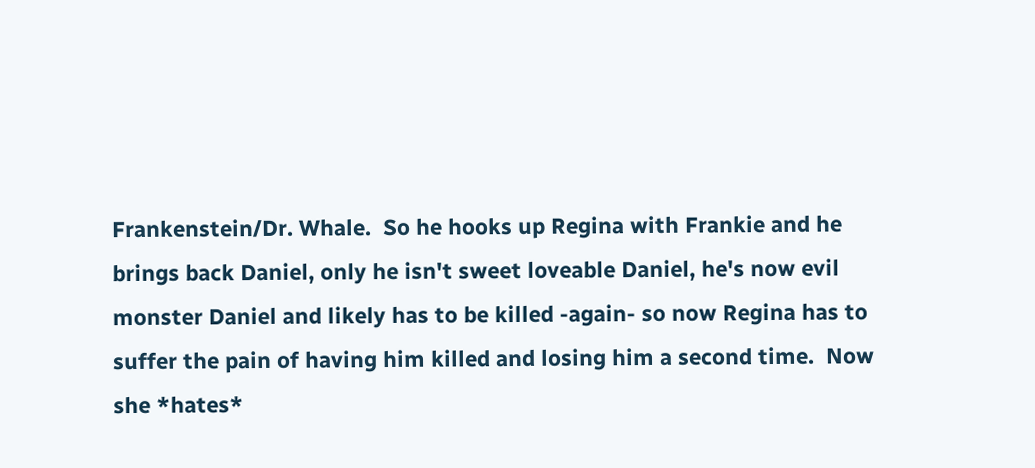Frankenstein/Dr. Whale.  So he hooks up Regina with Frankie and he brings back Daniel, only he isn't sweet loveable Daniel, he's now evil monster Daniel and likely has to be killed -again- so now Regina has to suffer the pain of having him killed and losing him a second time.  Now she *hates*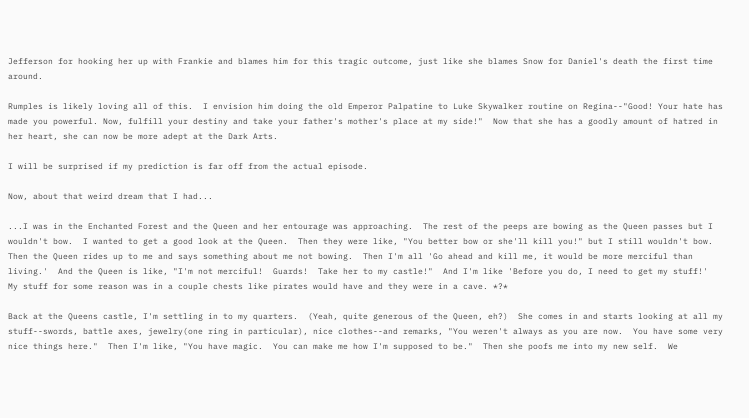Jefferson for hooking her up with Frankie and blames him for this tragic outcome, just like she blames Snow for Daniel's death the first time around.

Rumples is likely loving all of this.  I envision him doing the old Emperor Palpatine to Luke Skywalker routine on Regina--"Good! Your hate has made you powerful. Now, fulfill your destiny and take your father's mother's place at my side!"  Now that she has a goodly amount of hatred in her heart, she can now be more adept at the Dark Arts.

I will be surprised if my prediction is far off from the actual episode.

Now, about that weird dream that I had...

...I was in the Enchanted Forest and the Queen and her entourage was approaching.  The rest of the peeps are bowing as the Queen passes but I wouldn't bow.  I wanted to get a good look at the Queen.  Then they were like, "You better bow or she'll kill you!" but I still wouldn't bow.  Then the Queen rides up to me and says something about me not bowing.  Then I'm all 'Go ahead and kill me, it would be more merciful than living.'  And the Queen is like, "I'm not merciful!  Guards!  Take her to my castle!"  And I'm like 'Before you do, I need to get my stuff!'  My stuff for some reason was in a couple chests like pirates would have and they were in a cave. *?*

Back at the Queens castle, I'm settling in to my quarters.  (Yeah, quite generous of the Queen, eh?)  She comes in and starts looking at all my stuff--swords, battle axes, jewelry(one ring in particular), nice clothes--and remarks, "You weren't always as you are now.  You have some very nice things here."  Then I'm like, "You have magic.  You can make me how I'm supposed to be."  Then she poofs me into my new self.  We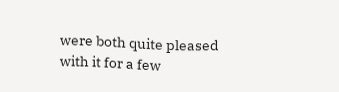were both quite pleased with it for a few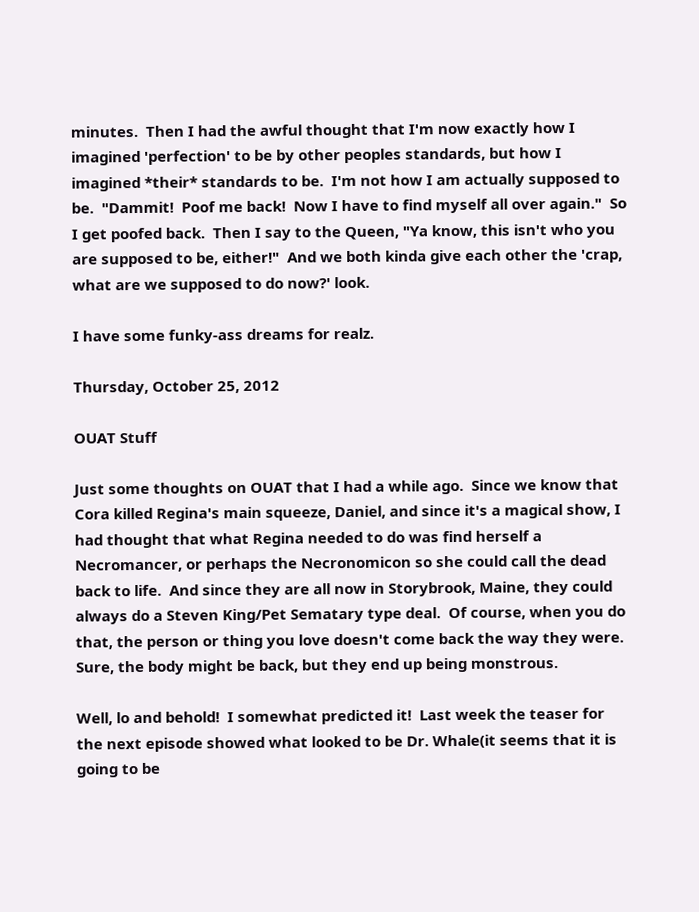minutes.  Then I had the awful thought that I'm now exactly how I imagined 'perfection' to be by other peoples standards, but how I imagined *their* standards to be.  I'm not how I am actually supposed to be.  "Dammit!  Poof me back!  Now I have to find myself all over again."  So I get poofed back.  Then I say to the Queen, "Ya know, this isn't who you are supposed to be, either!"  And we both kinda give each other the 'crap, what are we supposed to do now?' look.

I have some funky-ass dreams for realz.

Thursday, October 25, 2012

OUAT Stuff

Just some thoughts on OUAT that I had a while ago.  Since we know that Cora killed Regina's main squeeze, Daniel, and since it's a magical show, I had thought that what Regina needed to do was find herself a Necromancer, or perhaps the Necronomicon so she could call the dead back to life.  And since they are all now in Storybrook, Maine, they could always do a Steven King/Pet Sematary type deal.  Of course, when you do that, the person or thing you love doesn't come back the way they were.  Sure, the body might be back, but they end up being monstrous.

Well, lo and behold!  I somewhat predicted it!  Last week the teaser for the next episode showed what looked to be Dr. Whale(it seems that it is going to be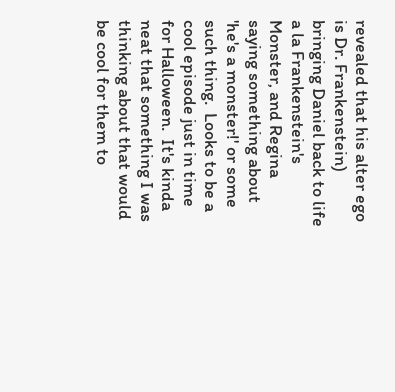revealed that his alter ego is Dr. Frankenstein) bringing Daniel back to life a la Frankenstein's Monster, and Regina saying something about 'he's a monster!' or some such thing.  Looks to be a cool episode just in time for Halloween.  It's kinda neat that something I was thinking about that would be cool for them to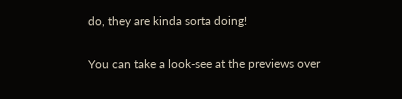do, they are kinda sorta doing!

You can take a look-see at the previews over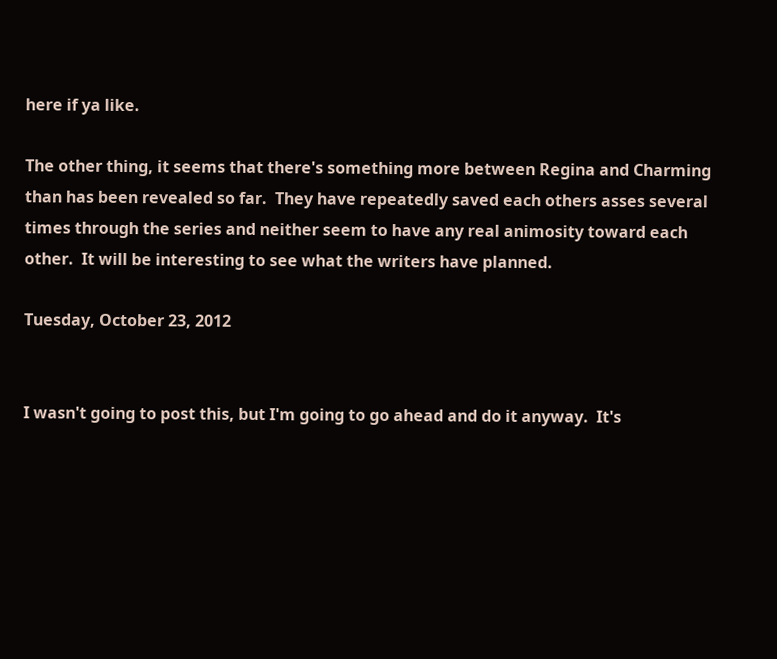here if ya like.

The other thing, it seems that there's something more between Regina and Charming than has been revealed so far.  They have repeatedly saved each others asses several times through the series and neither seem to have any real animosity toward each other.  It will be interesting to see what the writers have planned.

Tuesday, October 23, 2012


I wasn't going to post this, but I'm going to go ahead and do it anyway.  It's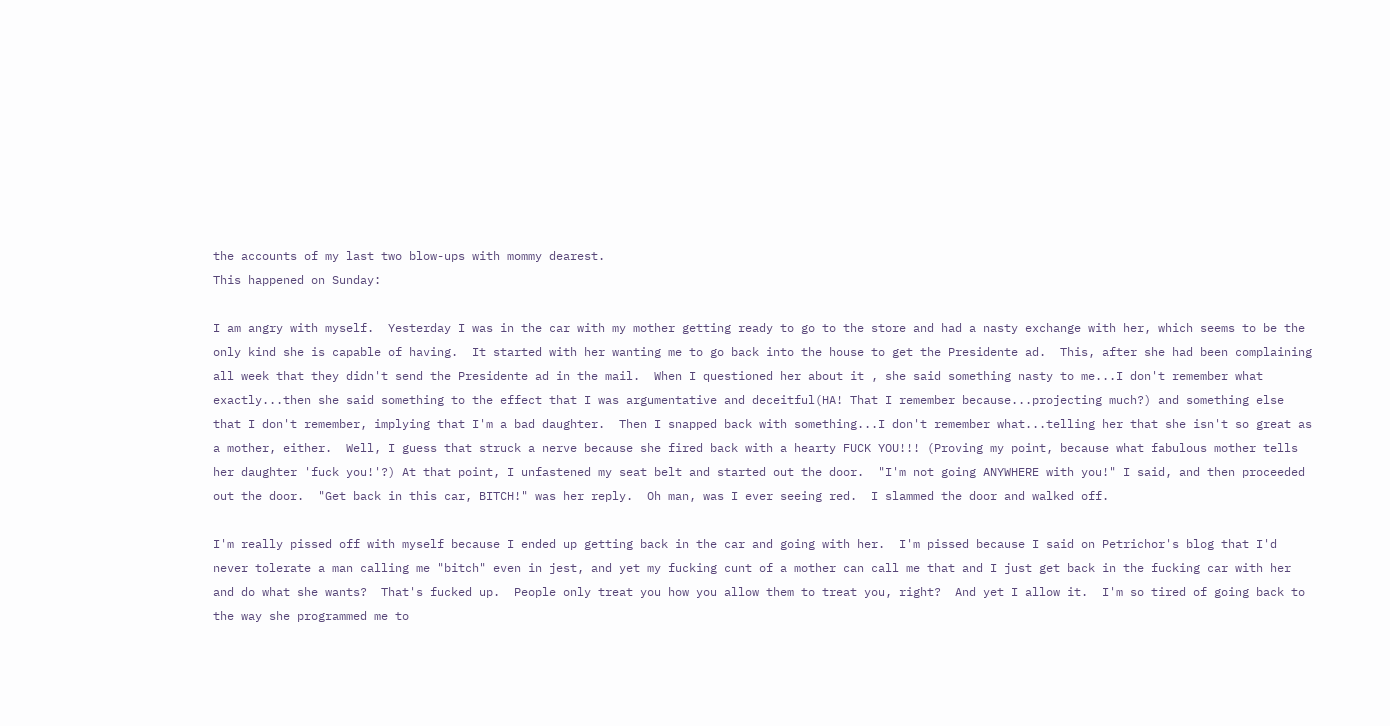the accounts of my last two blow-ups with mommy dearest.
This happened on Sunday:

I am angry with myself.  Yesterday I was in the car with my mother getting ready to go to the store and had a nasty exchange with her, which seems to be the only kind she is capable of having.  It started with her wanting me to go back into the house to get the Presidente ad.  This, after she had been complaining all week that they didn't send the Presidente ad in the mail.  When I questioned her about it , she said something nasty to me...I don't remember what exactly...then she said something to the effect that I was argumentative and deceitful(HA! That I remember because...projecting much?) and something else that I don't remember, implying that I'm a bad daughter.  Then I snapped back with something...I don't remember what...telling her that she isn't so great as a mother, either.  Well, I guess that struck a nerve because she fired back with a hearty FUCK YOU!!! (Proving my point, because what fabulous mother tells her daughter 'fuck you!'?) At that point, I unfastened my seat belt and started out the door.  "I'm not going ANYWHERE with you!" I said, and then proceeded out the door.  "Get back in this car, BITCH!" was her reply.  Oh man, was I ever seeing red.  I slammed the door and walked off.

I'm really pissed off with myself because I ended up getting back in the car and going with her.  I'm pissed because I said on Petrichor's blog that I'd never tolerate a man calling me "bitch" even in jest, and yet my fucking cunt of a mother can call me that and I just get back in the fucking car with her and do what she wants?  That's fucked up.  People only treat you how you allow them to treat you, right?  And yet I allow it.  I'm so tired of going back to the way she programmed me to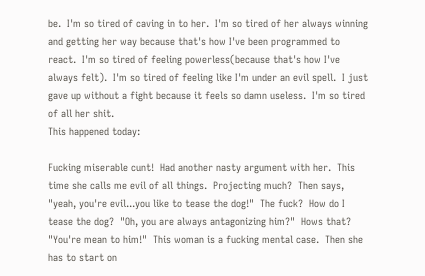be.  I'm so tired of caving in to her.  I'm so tired of her always winning and getting her way because that's how I've been programmed to react.  I'm so tired of feeling powerless(because that's how I've always felt).  I'm so tired of feeling like I'm under an evil spell.  I just gave up without a fight because it feels so damn useless.  I'm so tired of all her shit.
This happened today:

Fucking miserable cunt!  Had another nasty argument with her.  This time she calls me evil of all things.  Projecting much?  Then says, "yeah, you're evil...you like to tease the dog!"  The fuck?  How do I tease the dog?  "Oh, you are always antagonizing him?"  Hows that?  "You're mean to him!"  This woman is a fucking mental case.  Then she has to start on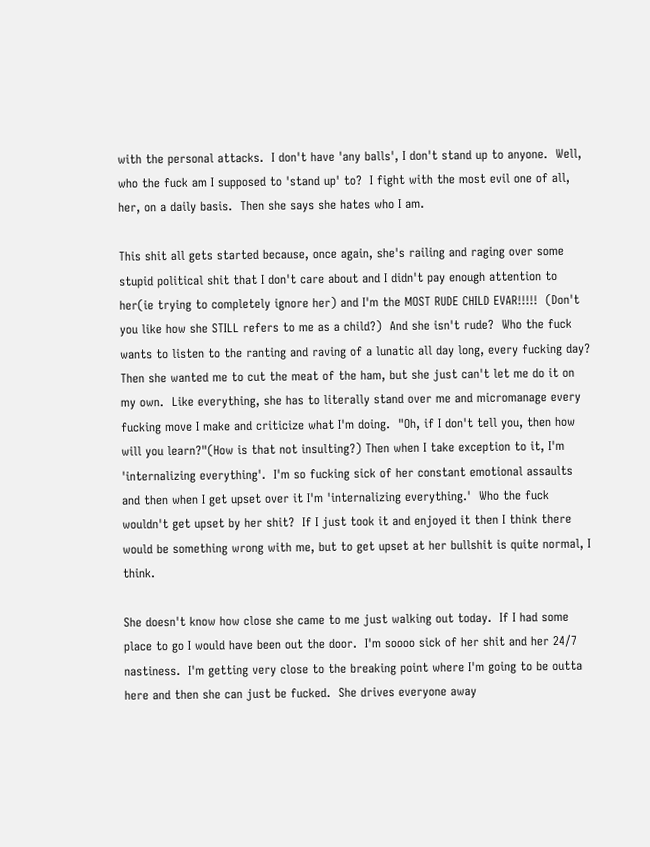with the personal attacks.  I don't have 'any balls', I don't stand up to anyone.  Well, who the fuck am I supposed to 'stand up' to?  I fight with the most evil one of all, her, on a daily basis.  Then she says she hates who I am.

This shit all gets started because, once again, she's railing and raging over some stupid political shit that I don't care about and I didn't pay enough attention to her(ie trying to completely ignore her) and I'm the MOST RUDE CHILD EVAR!!!!!  (Don't you like how she STILL refers to me as a child?)  And she isn't rude?  Who the fuck wants to listen to the ranting and raving of a lunatic all day long, every fucking day?  Then she wanted me to cut the meat of the ham, but she just can't let me do it on my own.  Like everything, she has to literally stand over me and micromanage every fucking move I make and criticize what I'm doing.  "Oh, if I don't tell you, then how will you learn?"(How is that not insulting?) Then when I take exception to it, I'm 'internalizing everything'.  I'm so fucking sick of her constant emotional assaults and then when I get upset over it I'm 'internalizing everything.'  Who the fuck wouldn't get upset by her shit?  If I just took it and enjoyed it then I think there would be something wrong with me, but to get upset at her bullshit is quite normal, I think.

She doesn't know how close she came to me just walking out today.  If I had some place to go I would have been out the door.  I'm soooo sick of her shit and her 24/7 nastiness.  I'm getting very close to the breaking point where I'm going to be outta here and then she can just be fucked.  She drives everyone away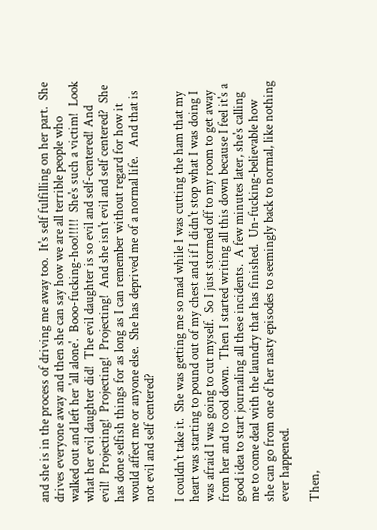and she is in the process of driving me away too.  It's self fulfilling on her part.  She drives everyone away and then she can say how we are all terrible people who walked out and left her 'all alone'.  Booo-fucking-hoo!!!!!  She's such a victim!  Look what her evil daughter did!  The evil daughter is so evil and self-centered! And evil!  Projecting!  Projecting!  Projecting!  And she isn't evil and self centered?  She has done selfish things for as long as I can remember without regard for how it would affect me or anyone else.  She has deprived me of a normal life.   And that is not evil and self centered?

I couldn't take it.  She was getting me so mad while I was cutting the ham that my heart was starting to pound out of my chest and if I didn't stop what I was doing I was afraid I was going to cut myself.  So I just stormed off to my room to get away from her and to cool down.  Then I started writing all this down because I feel it's a good idea to start journaling all these incidents.  A few minutes later, she's calling me to come deal with the laundry that has finished.  Un-fucking-believable how she can go from one of her nasty episodes to seemingly back to normal, like nothing ever happened.

Then,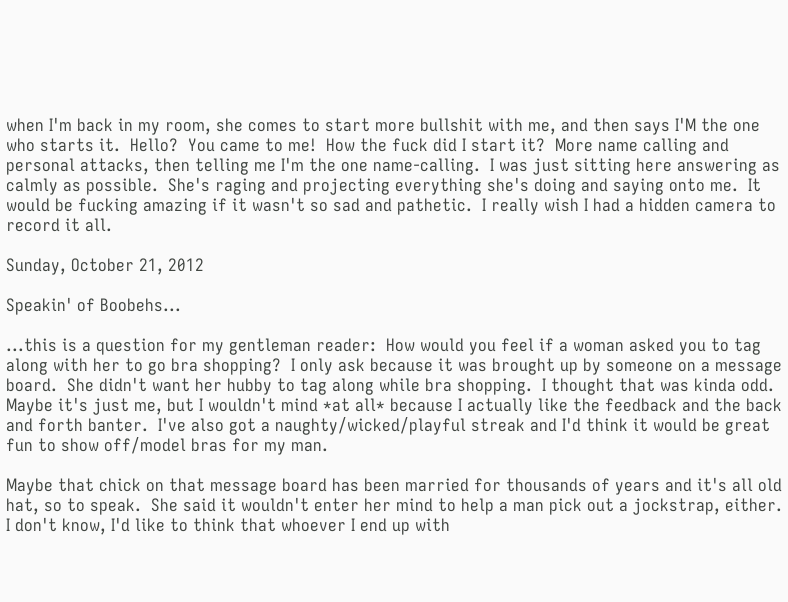when I'm back in my room, she comes to start more bullshit with me, and then says I'M the one who starts it.  Hello?  You came to me!  How the fuck did I start it?  More name calling and personal attacks, then telling me I'm the one name-calling.  I was just sitting here answering as calmly as possible.  She's raging and projecting everything she's doing and saying onto me.  It would be fucking amazing if it wasn't so sad and pathetic.  I really wish I had a hidden camera to record it all.

Sunday, October 21, 2012

Speakin' of Boobehs...

...this is a question for my gentleman reader:  How would you feel if a woman asked you to tag along with her to go bra shopping?  I only ask because it was brought up by someone on a message board.  She didn't want her hubby to tag along while bra shopping.  I thought that was kinda odd.  Maybe it's just me, but I wouldn't mind *at all* because I actually like the feedback and the back and forth banter.  I've also got a naughty/wicked/playful streak and I'd think it would be great fun to show off/model bras for my man.

Maybe that chick on that message board has been married for thousands of years and it's all old hat, so to speak.  She said it wouldn't enter her mind to help a man pick out a jockstrap, either.  I don't know, I'd like to think that whoever I end up with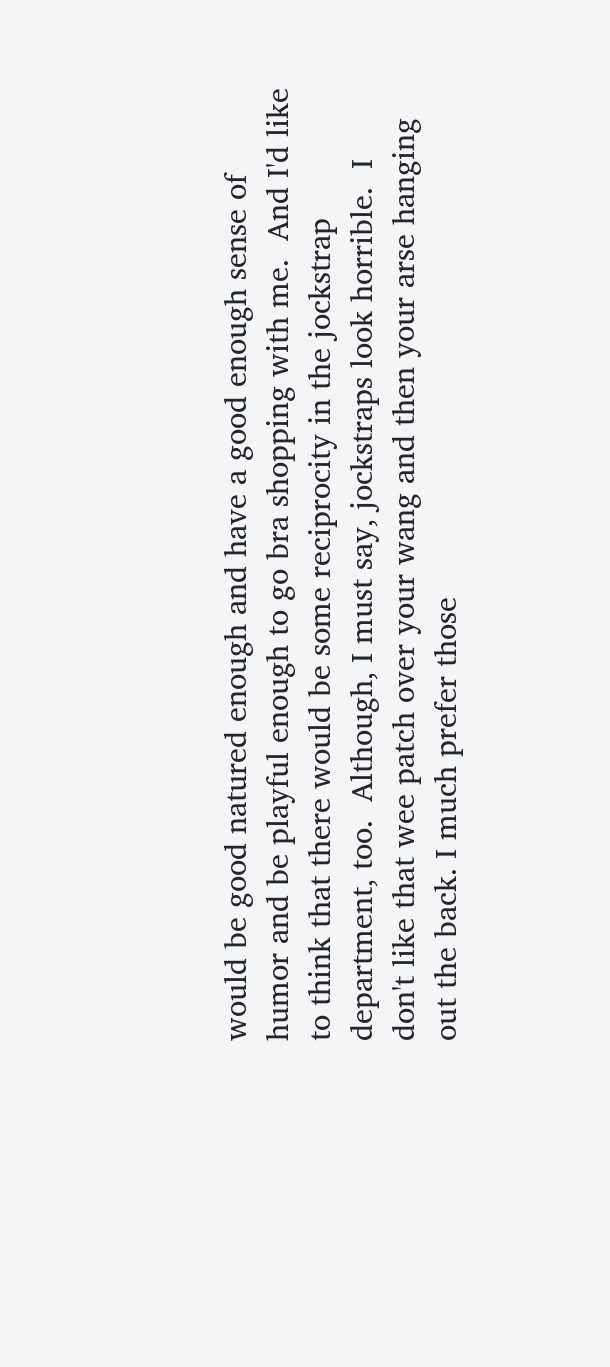would be good natured enough and have a good enough sense of humor and be playful enough to go bra shopping with me.  And I'd like to think that there would be some reciprocity in the jockstrap department, too.  Although, I must say, jockstraps look horrible.  I don't like that wee patch over your wang and then your arse hanging out the back. I much prefer those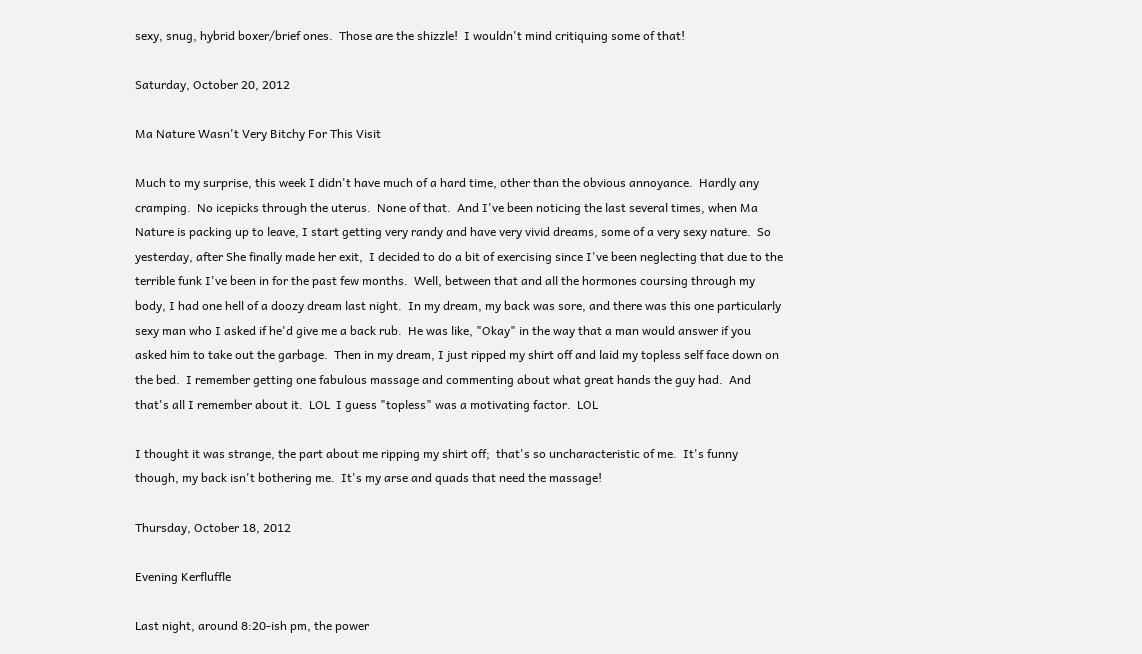sexy, snug, hybrid boxer/brief ones.  Those are the shizzle!  I wouldn't mind critiquing some of that!

Saturday, October 20, 2012

Ma Nature Wasn't Very Bitchy For This Visit

Much to my surprise, this week I didn't have much of a hard time, other than the obvious annoyance.  Hardly any cramping.  No icepicks through the uterus.  None of that.  And I've been noticing the last several times, when Ma Nature is packing up to leave, I start getting very randy and have very vivid dreams, some of a very sexy nature.  So yesterday, after She finally made her exit,  I decided to do a bit of exercising since I've been neglecting that due to the terrible funk I've been in for the past few months.  Well, between that and all the hormones coursing through my body, I had one hell of a doozy dream last night.  In my dream, my back was sore, and there was this one particularly sexy man who I asked if he'd give me a back rub.  He was like, "Okay" in the way that a man would answer if you asked him to take out the garbage.  Then in my dream, I just ripped my shirt off and laid my topless self face down on the bed.  I remember getting one fabulous massage and commenting about what great hands the guy had.  And that's all I remember about it.  LOL  I guess "topless" was a motivating factor.  LOL

I thought it was strange, the part about me ripping my shirt off;  that's so uncharacteristic of me.  It's funny though, my back isn't bothering me.  It's my arse and quads that need the massage!

Thursday, October 18, 2012

Evening Kerfluffle

Last night, around 8:20-ish pm, the power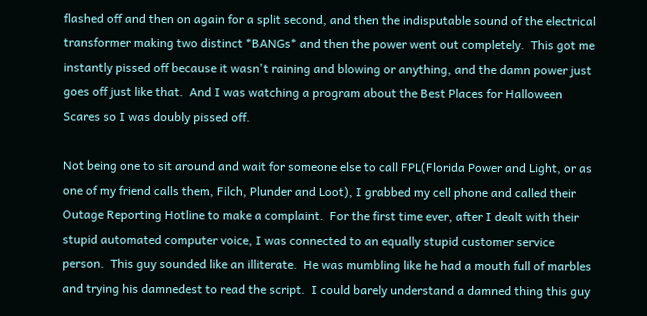flashed off and then on again for a split second, and then the indisputable sound of the electrical transformer making two distinct *BANGs* and then the power went out completely.  This got me instantly pissed off because it wasn't raining and blowing or anything, and the damn power just goes off just like that.  And I was watching a program about the Best Places for Halloween Scares so I was doubly pissed off.

Not being one to sit around and wait for someone else to call FPL(Florida Power and Light, or as one of my friend calls them, Filch, Plunder and Loot), I grabbed my cell phone and called their Outage Reporting Hotline to make a complaint.  For the first time ever, after I dealt with their stupid automated computer voice, I was connected to an equally stupid customer service person.  This guy sounded like an illiterate.  He was mumbling like he had a mouth full of marbles and trying his damnedest to read the script.  I could barely understand a damned thing this guy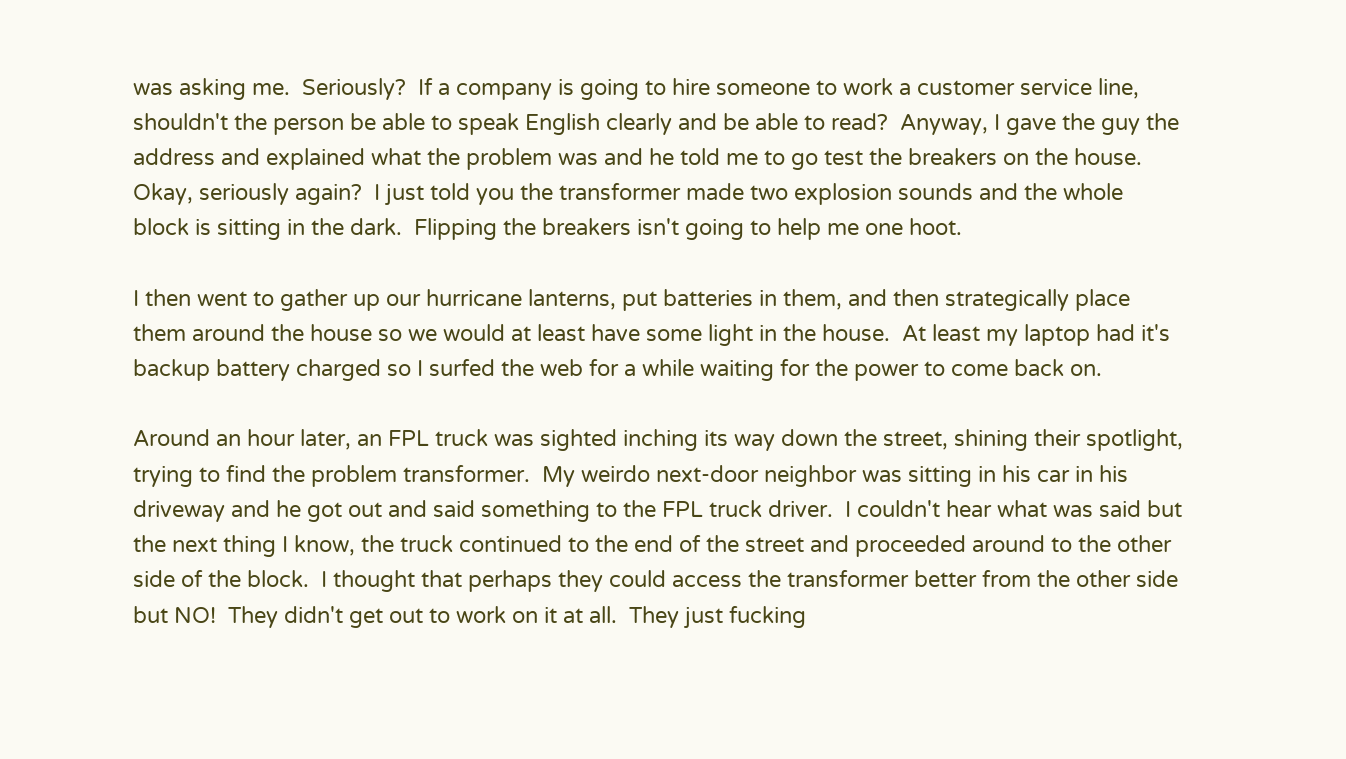was asking me.  Seriously?  If a company is going to hire someone to work a customer service line, shouldn't the person be able to speak English clearly and be able to read?  Anyway, I gave the guy the address and explained what the problem was and he told me to go test the breakers on the house.  Okay, seriously again?  I just told you the transformer made two explosion sounds and the whole block is sitting in the dark.  Flipping the breakers isn't going to help me one hoot.

I then went to gather up our hurricane lanterns, put batteries in them, and then strategically place them around the house so we would at least have some light in the house.  At least my laptop had it's backup battery charged so I surfed the web for a while waiting for the power to come back on.

Around an hour later, an FPL truck was sighted inching its way down the street, shining their spotlight, trying to find the problem transformer.  My weirdo next-door neighbor was sitting in his car in his driveway and he got out and said something to the FPL truck driver.  I couldn't hear what was said but the next thing I know, the truck continued to the end of the street and proceeded around to the other side of the block.  I thought that perhaps they could access the transformer better from the other side but NO!  They didn't get out to work on it at all.  They just fucking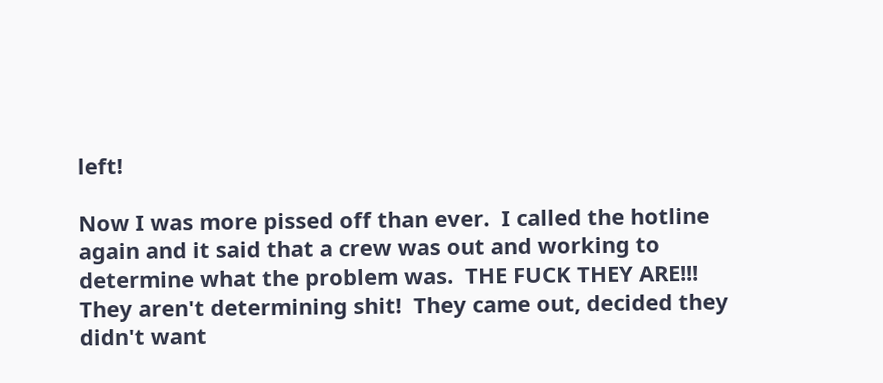left!

Now I was more pissed off than ever.  I called the hotline again and it said that a crew was out and working to determine what the problem was.  THE FUCK THEY ARE!!!  They aren't determining shit!  They came out, decided they didn't want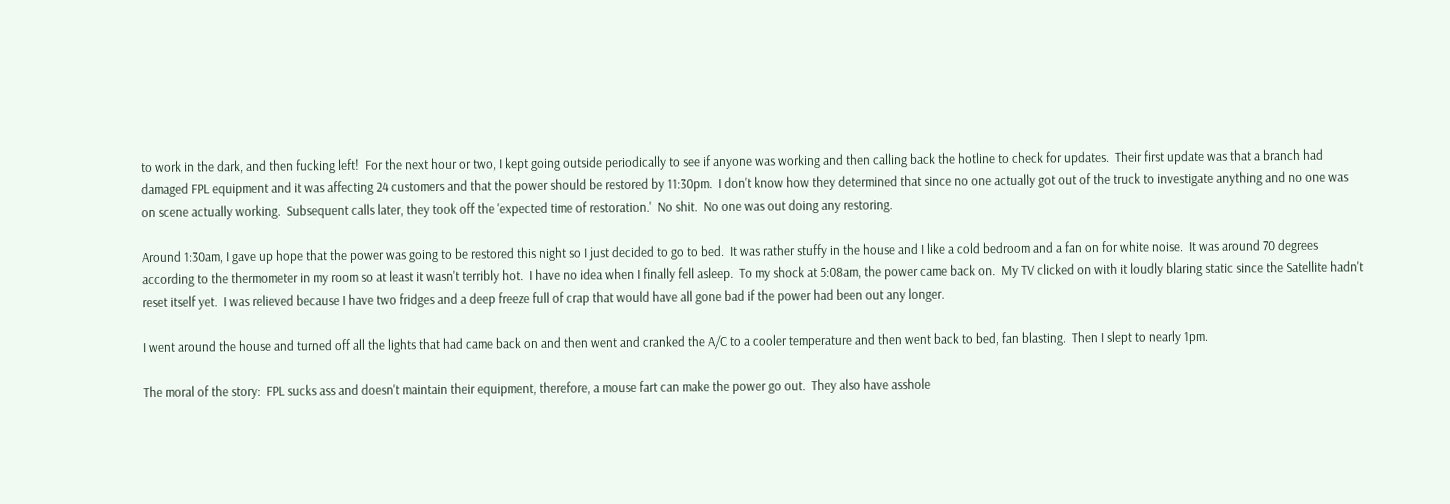to work in the dark, and then fucking left!  For the next hour or two, I kept going outside periodically to see if anyone was working and then calling back the hotline to check for updates.  Their first update was that a branch had damaged FPL equipment and it was affecting 24 customers and that the power should be restored by 11:30pm.  I don't know how they determined that since no one actually got out of the truck to investigate anything and no one was on scene actually working.  Subsequent calls later, they took off the 'expected time of restoration.'  No shit.  No one was out doing any restoring.

Around 1:30am, I gave up hope that the power was going to be restored this night so I just decided to go to bed.  It was rather stuffy in the house and I like a cold bedroom and a fan on for white noise.  It was around 70 degrees according to the thermometer in my room so at least it wasn't terribly hot.  I have no idea when I finally fell asleep.  To my shock at 5:08am, the power came back on.  My TV clicked on with it loudly blaring static since the Satellite hadn't reset itself yet.  I was relieved because I have two fridges and a deep freeze full of crap that would have all gone bad if the power had been out any longer.

I went around the house and turned off all the lights that had came back on and then went and cranked the A/C to a cooler temperature and then went back to bed, fan blasting.  Then I slept to nearly 1pm.

The moral of the story:  FPL sucks ass and doesn't maintain their equipment, therefore, a mouse fart can make the power go out.  They also have asshole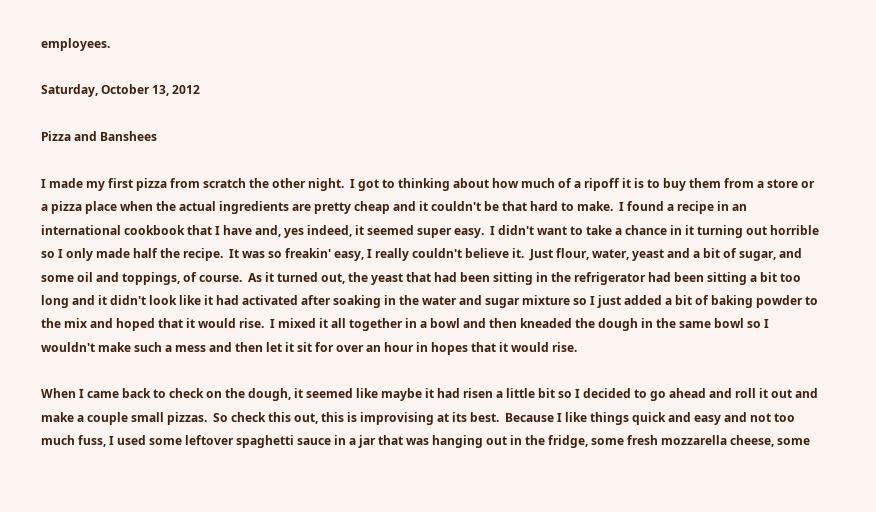employees.

Saturday, October 13, 2012

Pizza and Banshees

I made my first pizza from scratch the other night.  I got to thinking about how much of a ripoff it is to buy them from a store or a pizza place when the actual ingredients are pretty cheap and it couldn't be that hard to make.  I found a recipe in an international cookbook that I have and, yes indeed, it seemed super easy.  I didn't want to take a chance in it turning out horrible so I only made half the recipe.  It was so freakin' easy, I really couldn't believe it.  Just flour, water, yeast and a bit of sugar, and some oil and toppings, of course.  As it turned out, the yeast that had been sitting in the refrigerator had been sitting a bit too long and it didn't look like it had activated after soaking in the water and sugar mixture so I just added a bit of baking powder to the mix and hoped that it would rise.  I mixed it all together in a bowl and then kneaded the dough in the same bowl so I wouldn't make such a mess and then let it sit for over an hour in hopes that it would rise.

When I came back to check on the dough, it seemed like maybe it had risen a little bit so I decided to go ahead and roll it out and make a couple small pizzas.  So check this out, this is improvising at its best.  Because I like things quick and easy and not too much fuss, I used some leftover spaghetti sauce in a jar that was hanging out in the fridge, some fresh mozzarella cheese, some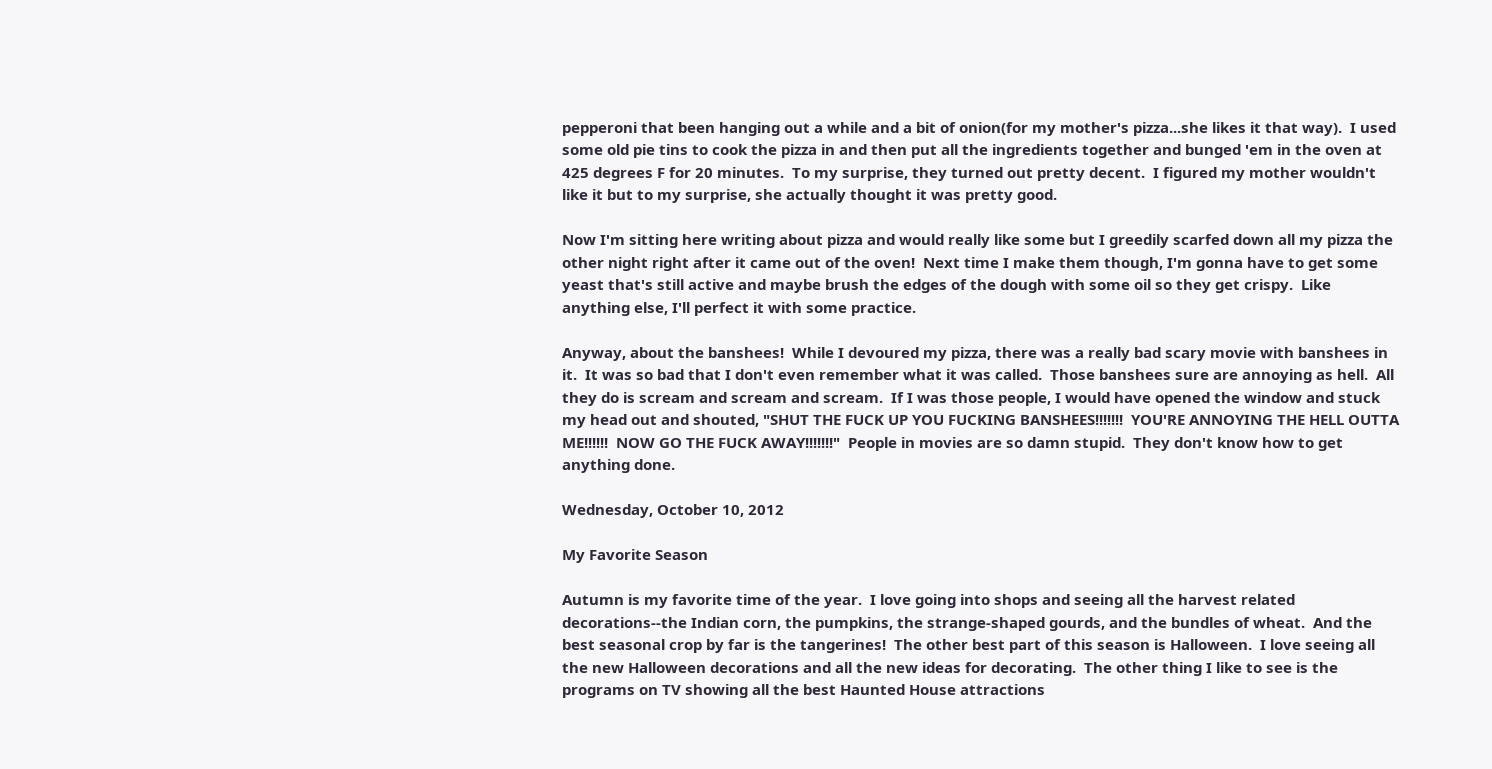pepperoni that been hanging out a while and a bit of onion(for my mother's pizza...she likes it that way).  I used some old pie tins to cook the pizza in and then put all the ingredients together and bunged 'em in the oven at 425 degrees F for 20 minutes.  To my surprise, they turned out pretty decent.  I figured my mother wouldn't like it but to my surprise, she actually thought it was pretty good.

Now I'm sitting here writing about pizza and would really like some but I greedily scarfed down all my pizza the other night right after it came out of the oven!  Next time I make them though, I'm gonna have to get some yeast that's still active and maybe brush the edges of the dough with some oil so they get crispy.  Like anything else, I'll perfect it with some practice.

Anyway, about the banshees!  While I devoured my pizza, there was a really bad scary movie with banshees in it.  It was so bad that I don't even remember what it was called.  Those banshees sure are annoying as hell.  All they do is scream and scream and scream.  If I was those people, I would have opened the window and stuck my head out and shouted, "SHUT THE FUCK UP YOU FUCKING BANSHEES!!!!!!!  YOU'RE ANNOYING THE HELL OUTTA ME!!!!!!  NOW GO THE FUCK AWAY!!!!!!!"  People in movies are so damn stupid.  They don't know how to get anything done.

Wednesday, October 10, 2012

My Favorite Season

Autumn is my favorite time of the year.  I love going into shops and seeing all the harvest related decorations--the Indian corn, the pumpkins, the strange-shaped gourds, and the bundles of wheat.  And the best seasonal crop by far is the tangerines!  The other best part of this season is Halloween.  I love seeing all the new Halloween decorations and all the new ideas for decorating.  The other thing I like to see is the programs on TV showing all the best Haunted House attractions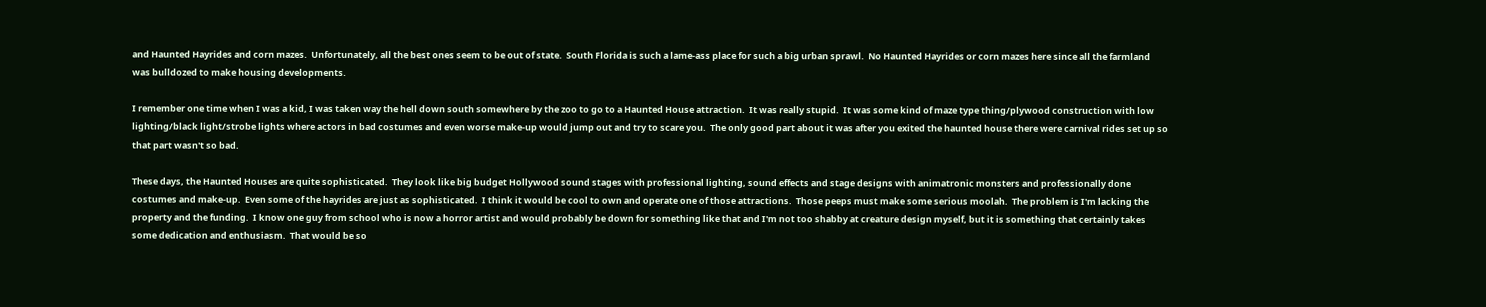and Haunted Hayrides and corn mazes.  Unfortunately, all the best ones seem to be out of state.  South Florida is such a lame-ass place for such a big urban sprawl.  No Haunted Hayrides or corn mazes here since all the farmland was bulldozed to make housing developments.

I remember one time when I was a kid, I was taken way the hell down south somewhere by the zoo to go to a Haunted House attraction.  It was really stupid.  It was some kind of maze type thing/plywood construction with low lighting/black light/strobe lights where actors in bad costumes and even worse make-up would jump out and try to scare you.  The only good part about it was after you exited the haunted house there were carnival rides set up so that part wasn't so bad.

These days, the Haunted Houses are quite sophisticated.  They look like big budget Hollywood sound stages with professional lighting, sound effects and stage designs with animatronic monsters and professionally done costumes and make-up.  Even some of the hayrides are just as sophisticated.  I think it would be cool to own and operate one of those attractions.  Those peeps must make some serious moolah.  The problem is I'm lacking the property and the funding.  I know one guy from school who is now a horror artist and would probably be down for something like that and I'm not too shabby at creature design myself, but it is something that certainly takes some dedication and enthusiasm.  That would be so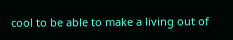cool to be able to make a living out of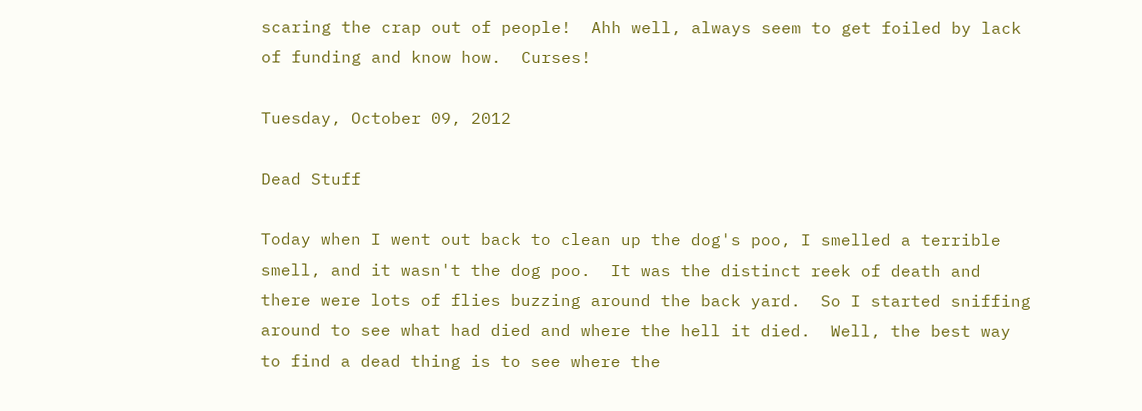scaring the crap out of people!  Ahh well, always seem to get foiled by lack of funding and know how.  Curses!

Tuesday, October 09, 2012

Dead Stuff

Today when I went out back to clean up the dog's poo, I smelled a terrible smell, and it wasn't the dog poo.  It was the distinct reek of death and there were lots of flies buzzing around the back yard.  So I started sniffing around to see what had died and where the hell it died.  Well, the best way to find a dead thing is to see where the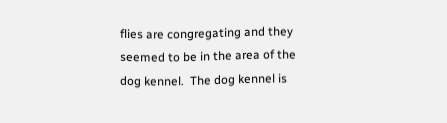flies are congregating and they seemed to be in the area of the dog kennel.  The dog kennel is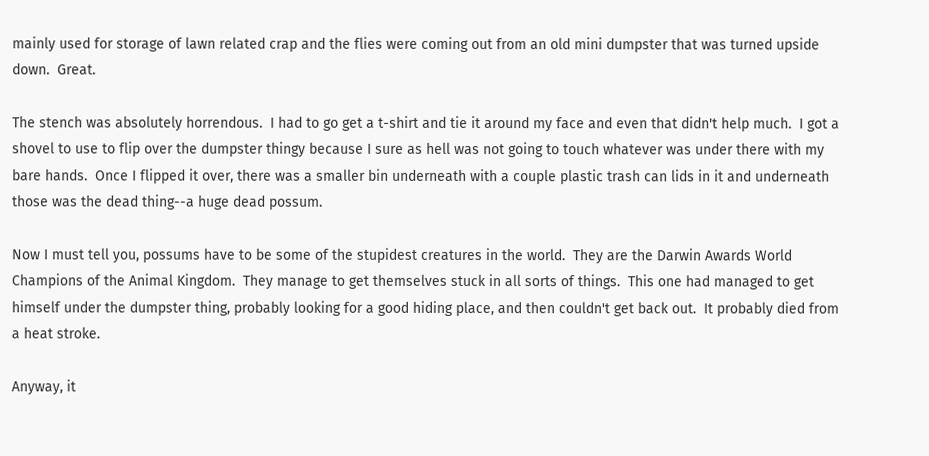mainly used for storage of lawn related crap and the flies were coming out from an old mini dumpster that was turned upside down.  Great.

The stench was absolutely horrendous.  I had to go get a t-shirt and tie it around my face and even that didn't help much.  I got a shovel to use to flip over the dumpster thingy because I sure as hell was not going to touch whatever was under there with my bare hands.  Once I flipped it over, there was a smaller bin underneath with a couple plastic trash can lids in it and underneath those was the dead thing--a huge dead possum.

Now I must tell you, possums have to be some of the stupidest creatures in the world.  They are the Darwin Awards World Champions of the Animal Kingdom.  They manage to get themselves stuck in all sorts of things.  This one had managed to get himself under the dumpster thing, probably looking for a good hiding place, and then couldn't get back out.  It probably died from a heat stroke.

Anyway, it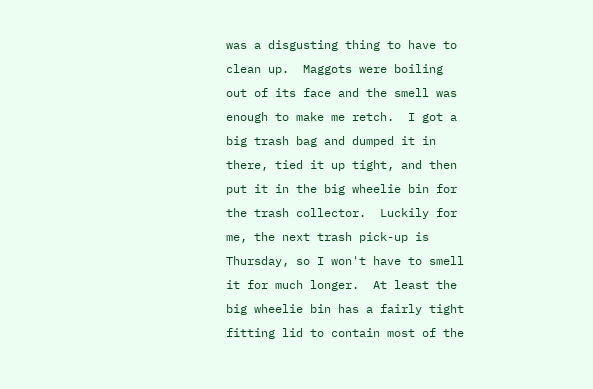was a disgusting thing to have to clean up.  Maggots were boiling out of its face and the smell was enough to make me retch.  I got a big trash bag and dumped it in there, tied it up tight, and then put it in the big wheelie bin for the trash collector.  Luckily for me, the next trash pick-up is Thursday, so I won't have to smell it for much longer.  At least the big wheelie bin has a fairly tight fitting lid to contain most of the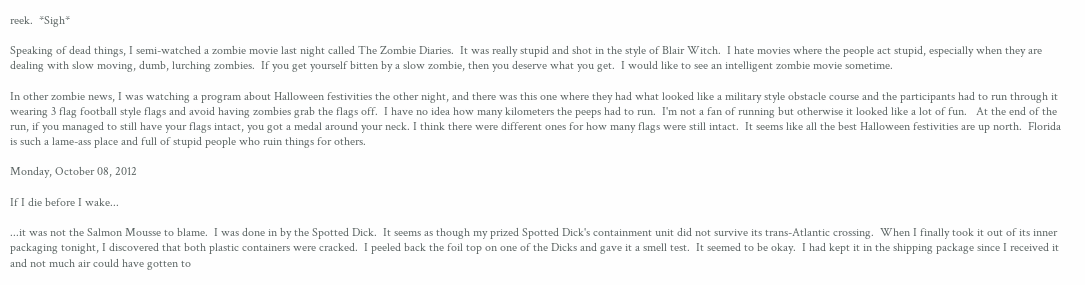reek.  *Sigh*

Speaking of dead things, I semi-watched a zombie movie last night called The Zombie Diaries.  It was really stupid and shot in the style of Blair Witch.  I hate movies where the people act stupid, especially when they are dealing with slow moving, dumb, lurching zombies.  If you get yourself bitten by a slow zombie, then you deserve what you get.  I would like to see an intelligent zombie movie sometime.

In other zombie news, I was watching a program about Halloween festivities the other night, and there was this one where they had what looked like a military style obstacle course and the participants had to run through it wearing 3 flag football style flags and avoid having zombies grab the flags off.  I have no idea how many kilometers the peeps had to run.  I'm not a fan of running but otherwise it looked like a lot of fun.   At the end of the run, if you managed to still have your flags intact, you got a medal around your neck. I think there were different ones for how many flags were still intact.  It seems like all the best Halloween festivities are up north.  Florida is such a lame-ass place and full of stupid people who ruin things for others.

Monday, October 08, 2012

If I die before I wake...

...it was not the Salmon Mousse to blame.  I was done in by the Spotted Dick.  It seems as though my prized Spotted Dick's containment unit did not survive its trans-Atlantic crossing.  When I finally took it out of its inner packaging tonight, I discovered that both plastic containers were cracked.  I peeled back the foil top on one of the Dicks and gave it a smell test.  It seemed to be okay.  I had kept it in the shipping package since I received it and not much air could have gotten to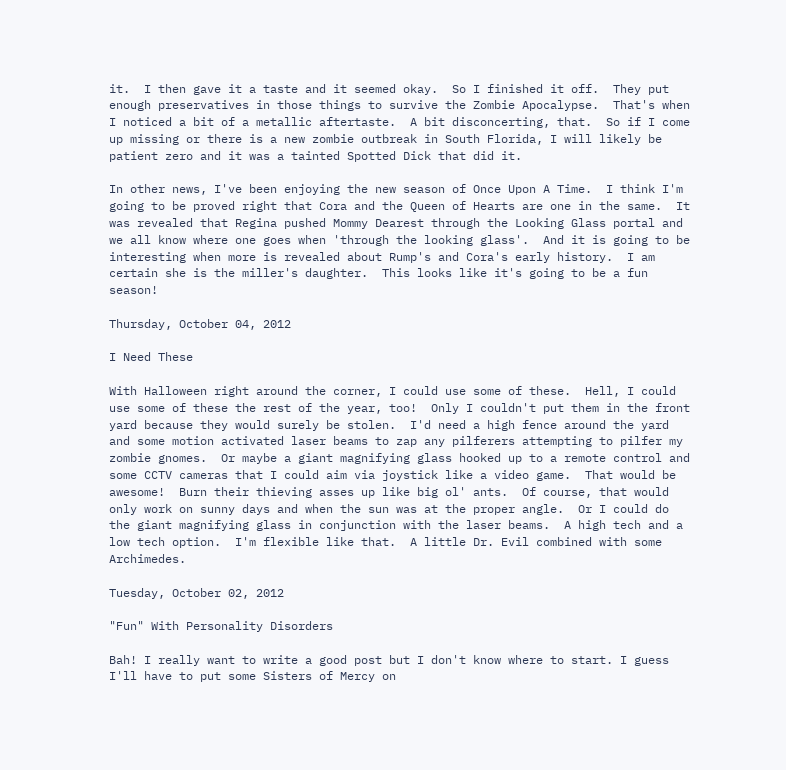it.  I then gave it a taste and it seemed okay.  So I finished it off.  They put enough preservatives in those things to survive the Zombie Apocalypse.  That's when I noticed a bit of a metallic aftertaste.  A bit disconcerting, that.  So if I come up missing or there is a new zombie outbreak in South Florida, I will likely be patient zero and it was a tainted Spotted Dick that did it.

In other news, I've been enjoying the new season of Once Upon A Time.  I think I'm going to be proved right that Cora and the Queen of Hearts are one in the same.  It was revealed that Regina pushed Mommy Dearest through the Looking Glass portal and we all know where one goes when 'through the looking glass'.  And it is going to be interesting when more is revealed about Rump's and Cora's early history.  I am certain she is the miller's daughter.  This looks like it's going to be a fun season!

Thursday, October 04, 2012

I Need These

With Halloween right around the corner, I could use some of these.  Hell, I could use some of these the rest of the year, too!  Only I couldn't put them in the front yard because they would surely be stolen.  I'd need a high fence around the yard and some motion activated laser beams to zap any pilferers attempting to pilfer my zombie gnomes.  Or maybe a giant magnifying glass hooked up to a remote control and some CCTV cameras that I could aim via joystick like a video game.  That would be awesome!  Burn their thieving asses up like big ol' ants.  Of course, that would only work on sunny days and when the sun was at the proper angle.  Or I could do the giant magnifying glass in conjunction with the laser beams.  A high tech and a low tech option.  I'm flexible like that.  A little Dr. Evil combined with some Archimedes.

Tuesday, October 02, 2012

"Fun" With Personality Disorders

Bah! I really want to write a good post but I don't know where to start. I guess I'll have to put some Sisters of Mercy on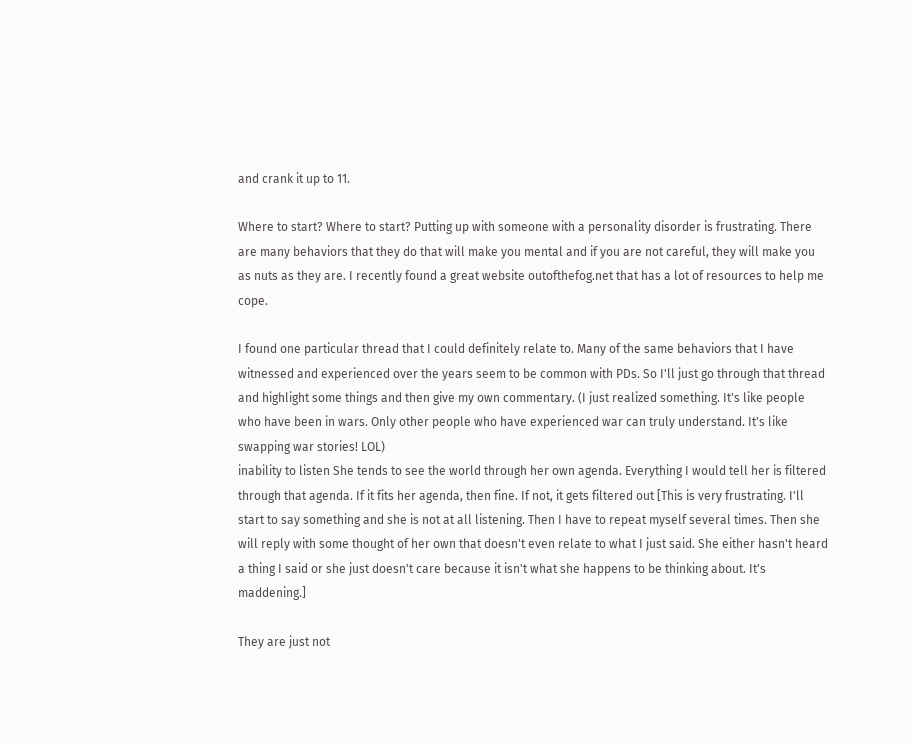and crank it up to 11.

Where to start? Where to start? Putting up with someone with a personality disorder is frustrating. There are many behaviors that they do that will make you mental and if you are not careful, they will make you as nuts as they are. I recently found a great website outofthefog.net that has a lot of resources to help me cope.

I found one particular thread that I could definitely relate to. Many of the same behaviors that I have witnessed and experienced over the years seem to be common with PDs. So I'll just go through that thread and highlight some things and then give my own commentary. (I just realized something. It's like people who have been in wars. Only other people who have experienced war can truly understand. It's like swapping war stories! LOL)
inability to listen She tends to see the world through her own agenda. Everything I would tell her is filtered through that agenda. If it fits her agenda, then fine. If not, it gets filtered out [This is very frustrating. I'll start to say something and she is not at all listening. Then I have to repeat myself several times. Then she will reply with some thought of her own that doesn't even relate to what I just said. She either hasn't heard a thing I said or she just doesn't care because it isn't what she happens to be thinking about. It's maddening.]

They are just not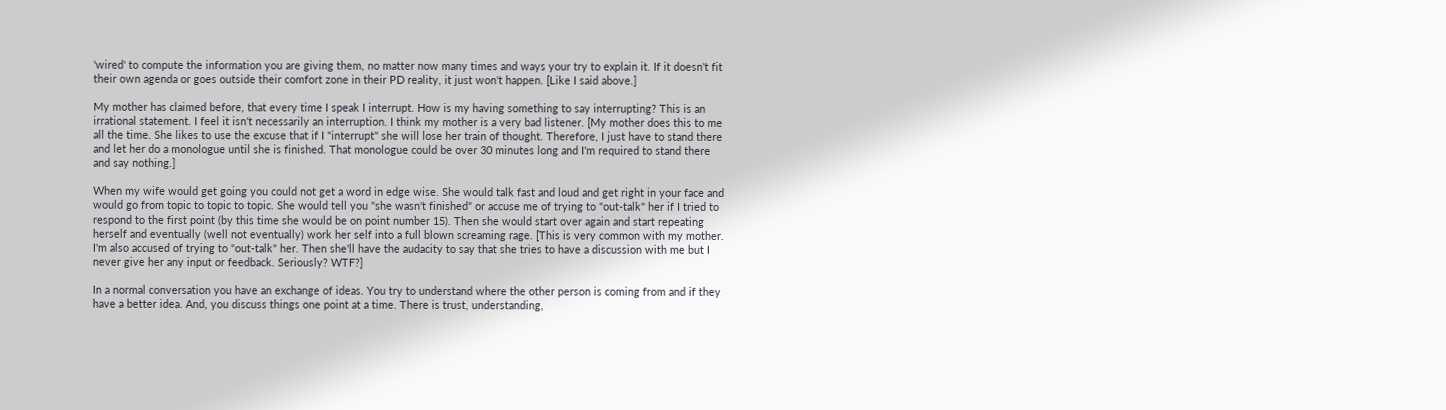'wired' to compute the information you are giving them, no matter now many times and ways your try to explain it. If it doesn't fit their own agenda or goes outside their comfort zone in their PD reality, it just won't happen. [Like I said above.]

My mother has claimed before, that every time I speak I interrupt. How is my having something to say interrupting? This is an irrational statement. I feel it isn't necessarily an interruption. I think my mother is a very bad listener. [My mother does this to me all the time. She likes to use the excuse that if I "interrupt" she will lose her train of thought. Therefore, I just have to stand there and let her do a monologue until she is finished. That monologue could be over 30 minutes long and I'm required to stand there and say nothing.]

When my wife would get going you could not get a word in edge wise. She would talk fast and loud and get right in your face and would go from topic to topic to topic. She would tell you "she wasn't finished" or accuse me of trying to "out-talk" her if I tried to respond to the first point (by this time she would be on point number 15). Then she would start over again and start repeating herself and eventually (well not eventually) work her self into a full blown screaming rage. [This is very common with my mother. I'm also accused of trying to "out-talk" her. Then she'll have the audacity to say that she tries to have a discussion with me but I never give her any input or feedback. Seriously? WTF?]

In a normal conversation you have an exchange of ideas. You try to understand where the other person is coming from and if they have a better idea. And, you discuss things one point at a time. There is trust, understanding,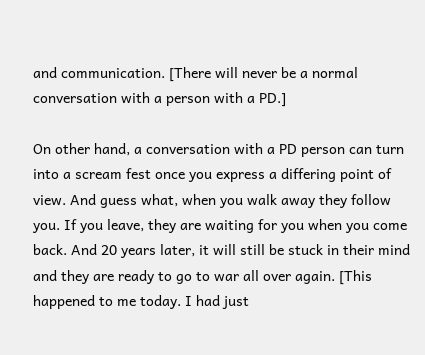and communication. [There will never be a normal conversation with a person with a PD.]

On other hand, a conversation with a PD person can turn into a scream fest once you express a differing point of view. And guess what, when you walk away they follow you. If you leave, they are waiting for you when you come back. And 20 years later, it will still be stuck in their mind and they are ready to go to war all over again. [This happened to me today. I had just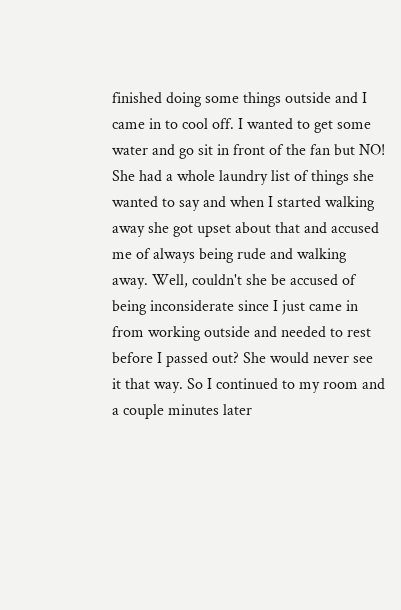finished doing some things outside and I came in to cool off. I wanted to get some water and go sit in front of the fan but NO! She had a whole laundry list of things she wanted to say and when I started walking away she got upset about that and accused me of always being rude and walking away. Well, couldn't she be accused of being inconsiderate since I just came in from working outside and needed to rest before I passed out? She would never see it that way. So I continued to my room and a couple minutes later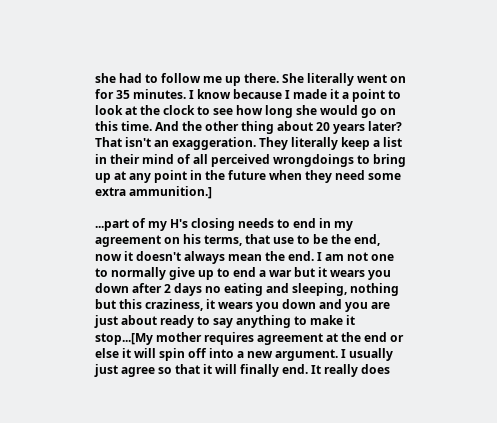she had to follow me up there. She literally went on for 35 minutes. I know because I made it a point to look at the clock to see how long she would go on this time. And the other thing about 20 years later? That isn't an exaggeration. They literally keep a list in their mind of all perceived wrongdoings to bring up at any point in the future when they need some extra ammunition.]

...part of my H's closing needs to end in my agreement on his terms, that use to be the end, now it doesn't always mean the end. I am not one to normally give up to end a war but it wears you down after 2 days no eating and sleeping, nothing but this craziness, it wears you down and you are just about ready to say anything to make it stop...[My mother requires agreement at the end or else it will spin off into a new argument. I usually just agree so that it will finally end. It really does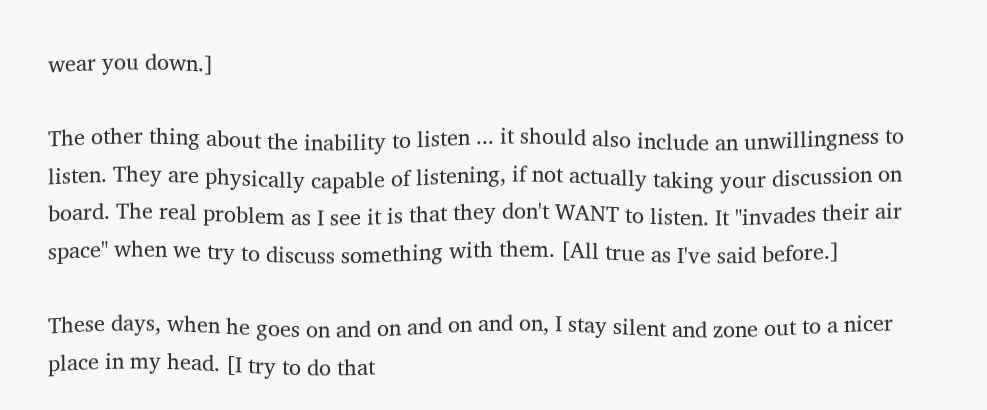wear you down.]

The other thing about the inability to listen ... it should also include an unwillingness to listen. They are physically capable of listening, if not actually taking your discussion on board. The real problem as I see it is that they don't WANT to listen. It "invades their air space" when we try to discuss something with them. [All true as I've said before.]

These days, when he goes on and on and on and on, I stay silent and zone out to a nicer place in my head. [I try to do that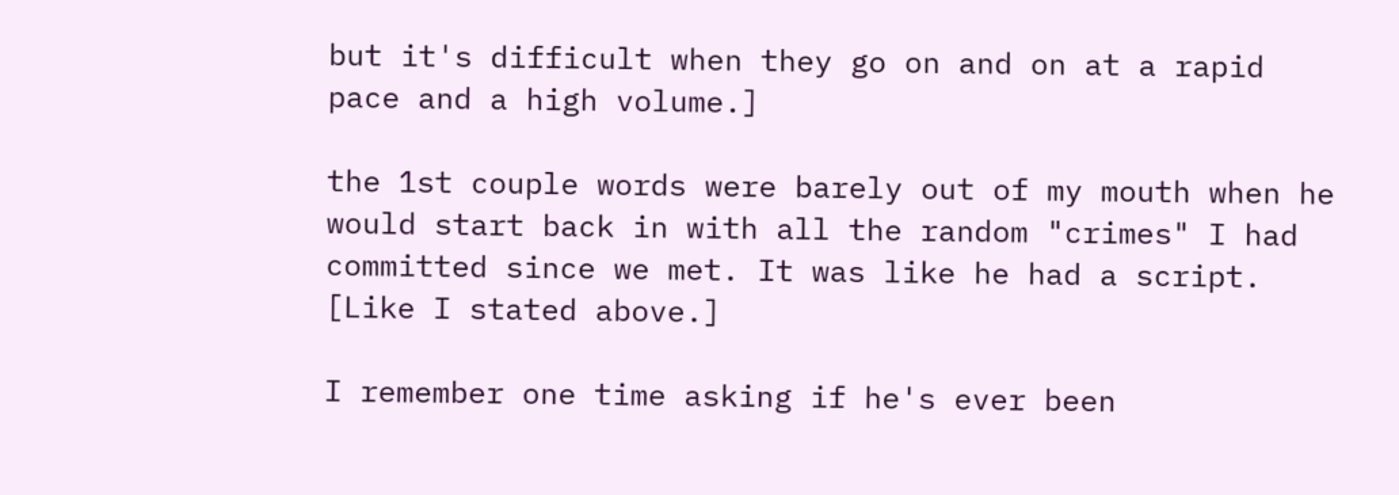but it's difficult when they go on and on at a rapid pace and a high volume.]

the 1st couple words were barely out of my mouth when he would start back in with all the random "crimes" I had committed since we met. It was like he had a script. [Like I stated above.]

I remember one time asking if he's ever been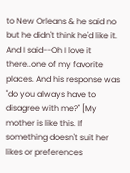to New Orleans & he said no but he didn't think he'd like it. And I said--Oh I love it there..one of my favorite places. And his response was "do you always have to disagree with me?" [My mother is like this. If something doesn't suit her likes or preferences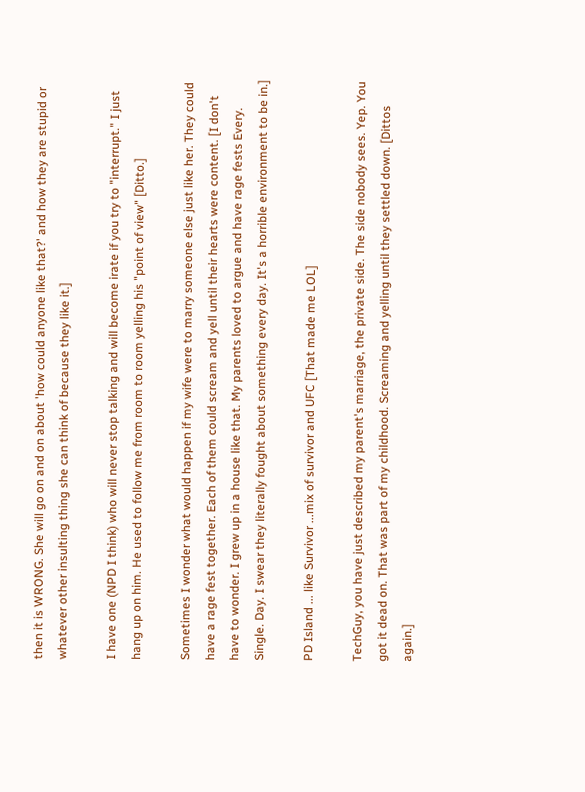then it is WRONG. She will go on and on about 'how could anyone like that?' and how they are stupid or whatever other insulting thing she can think of because they like it.]

I have one (NPD I think) who will never stop talking and will become irate if you try to "interrupt." I just hang up on him. He used to follow me from room to room yelling his "point of view" [Ditto.]

Sometimes I wonder what would happen if my wife were to marry someone else just like her. They could have a rage fest together. Each of them could scream and yell until their hearts were content. [I don't have to wonder. I grew up in a house like that. My parents loved to argue and have rage fests Every. Single. Day. I swear they literally fought about something every day. It's a horrible environment to be in.]

PD Island ... like Survivor ...mix of survivor and UFC [That made me LOL]

TechGuy, you have just described my parent's marriage, the private side. The side nobody sees. Yep. You got it dead on. That was part of my childhood. Screaming and yelling until they settled down. [Dittos again.]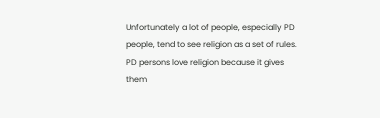Unfortunately a lot of people, especially PD people, tend to see religion as a set of rules. PD persons love religion because it gives them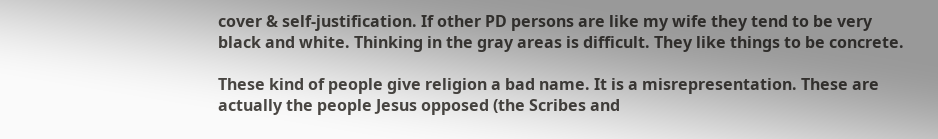cover & self-justification. If other PD persons are like my wife they tend to be very black and white. Thinking in the gray areas is difficult. They like things to be concrete.

These kind of people give religion a bad name. It is a misrepresentation. These are actually the people Jesus opposed (the Scribes and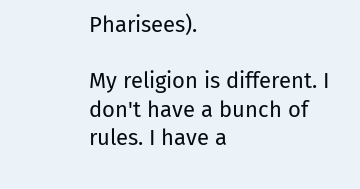Pharisees).

My religion is different. I don't have a bunch of rules. I have a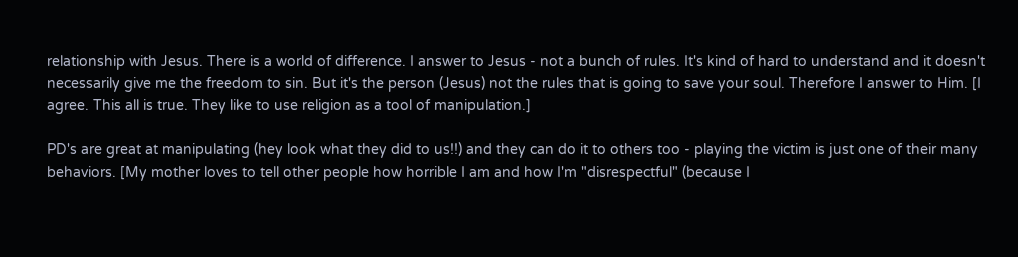relationship with Jesus. There is a world of difference. I answer to Jesus - not a bunch of rules. It's kind of hard to understand and it doesn't necessarily give me the freedom to sin. But it's the person (Jesus) not the rules that is going to save your soul. Therefore I answer to Him. [I agree. This all is true. They like to use religion as a tool of manipulation.]

PD's are great at manipulating (hey look what they did to us!!) and they can do it to others too - playing the victim is just one of their many behaviors. [My mother loves to tell other people how horrible I am and how I'm "disrespectful" (because I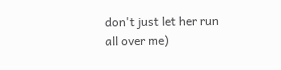don't just let her run all over me)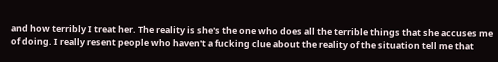and how terribly I treat her. The reality is she's the one who does all the terrible things that she accuses me of doing. I really resent people who haven't a fucking clue about the reality of the situation tell me that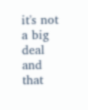it's not a big deal and that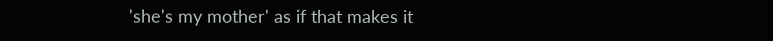'she's my mother' as if that makes it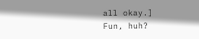all okay.]
Fun, huh?